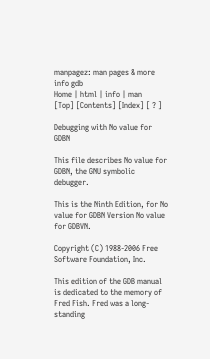manpagez: man pages & more
info gdb
Home | html | info | man
[Top] [Contents] [Index] [ ? ]

Debugging with No value for GDBN

This file describes No value for GDBN, the GNU symbolic debugger.

This is the Ninth Edition, for No value for GDBN Version No value for GDBVN.

Copyright (C) 1988-2006 Free Software Foundation, Inc.

This edition of the GDB manual is dedicated to the memory of Fred Fish. Fred was a long-standing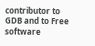contributor to GDB and to Free software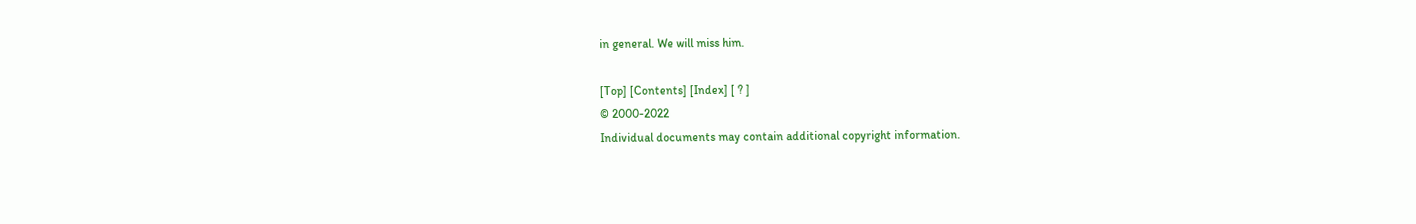in general. We will miss him.

[Top] [Contents] [Index] [ ? ]
© 2000-2022
Individual documents may contain additional copyright information.